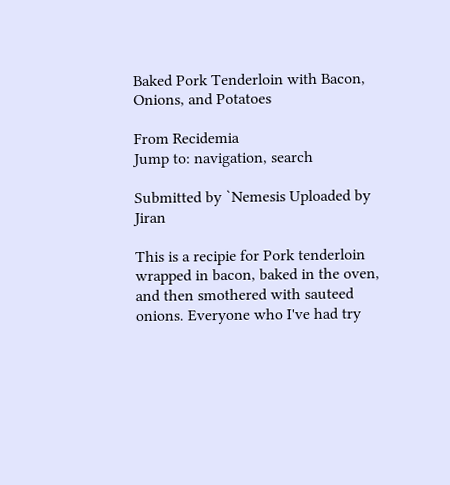Baked Pork Tenderloin with Bacon, Onions, and Potatoes

From Recidemia
Jump to: navigation, search

Submitted by `Nemesis Uploaded by Jiran

This is a recipie for Pork tenderloin wrapped in bacon, baked in the oven, and then smothered with sauteed onions. Everyone who I've had try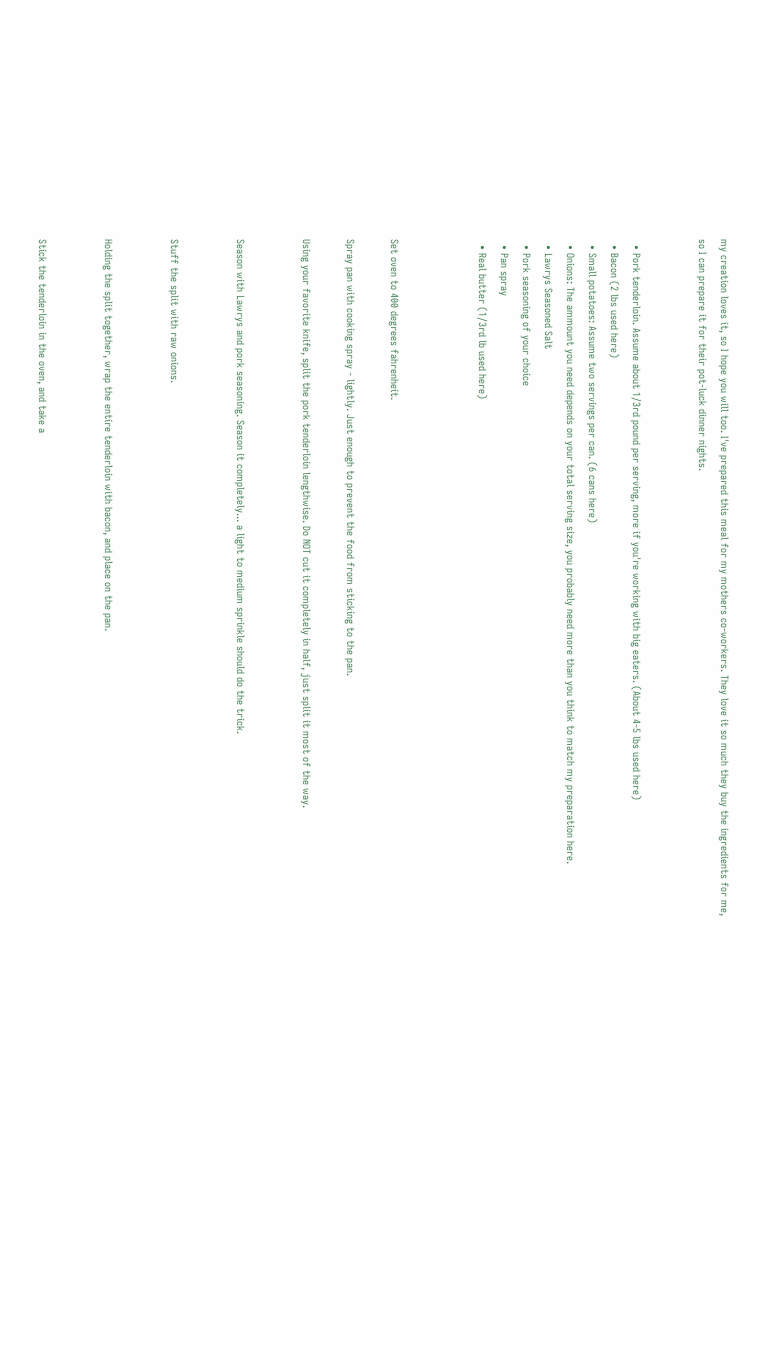my creation loves it, so I hope you will too. I've prepared this meal for my mothers co-workers. They love it so much they buy the ingredients for me, so I can prepare it for their pot-luck dinner nights.


  • Pork tenderloin. Assume about 1/3rd pound per serving, more if you're working with big eaters. (About 4-5 lbs used here)
  • Bacon (2 lbs used here)
  • Small potatoes: Assume two servings per can. (6 cans here)
  • Onions: The ammount you need depends on your total serving size, you probably need more than you think to match my preparation here.
  • Lawrys Seasoned Salt
  • Pork seasoning of your choice
  • Pan spray
  • Real butter (1/3rd lb used here)



Set oven to 400 degrees fahrenheit.

Spray pan with cooking spray - lightly. Just enough to prevent the food from sticking to the pan.

Using your favorite knife, split the pork tenderloin lengthwise. Do NOT cut it completely in half, just split it most of the way.


Season with Lawrys and pork seasoning. Season it completely... a light to medium sprinkle should do the trick.


Stuff the split with raw onions.


Holding the split together, wrap the entire tenderloin with bacon, and place on the pan.


Stick the tenderloin in the oven, and take a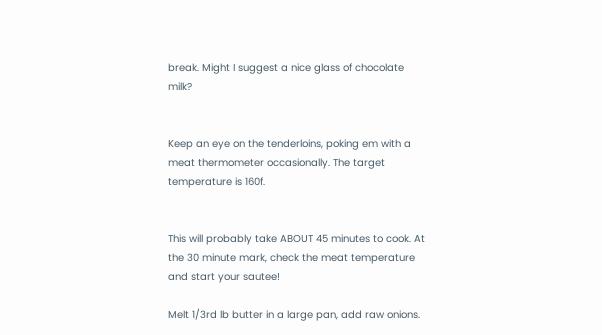break. Might I suggest a nice glass of chocolate milk?


Keep an eye on the tenderloins, poking em with a meat thermometer occasionally. The target temperature is 160f.


This will probably take ABOUT 45 minutes to cook. At the 30 minute mark, check the meat temperature and start your sautee!

Melt 1/3rd lb butter in a large pan, add raw onions.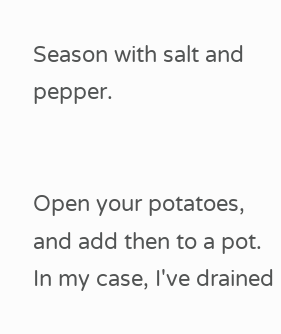Season with salt and pepper.


Open your potatoes, and add then to a pot. In my case, I've drained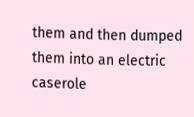them and then dumped them into an electric caserole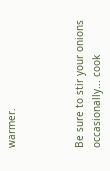warmer.



Be sure to stir your onions occasionally... cook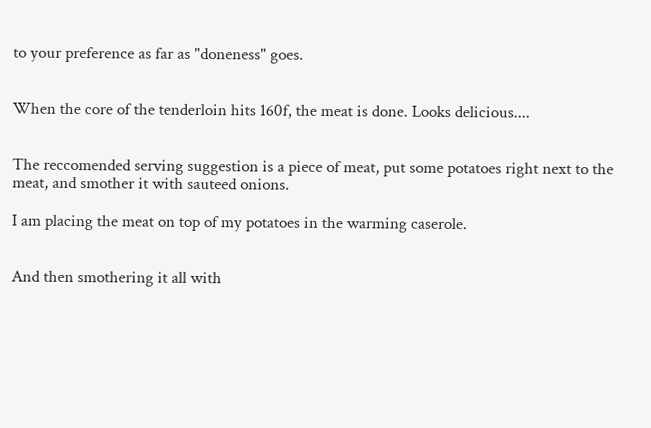to your preference as far as "doneness" goes.


When the core of the tenderloin hits 160f, the meat is done. Looks delicious....


The reccomended serving suggestion is a piece of meat, put some potatoes right next to the meat, and smother it with sauteed onions.

I am placing the meat on top of my potatoes in the warming caserole.


And then smothering it all with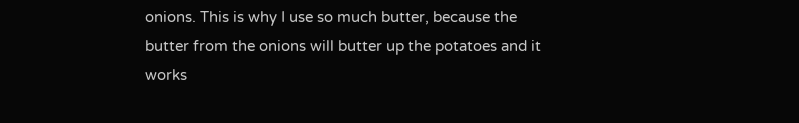onions. This is why I use so much butter, because the butter from the onions will butter up the potatoes and it works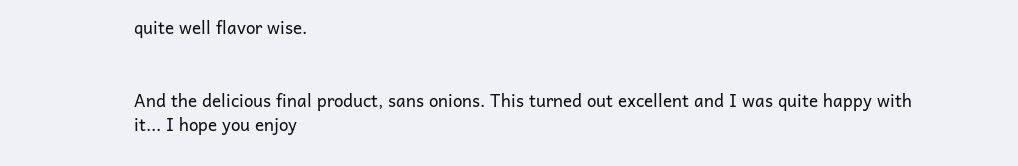quite well flavor wise.


And the delicious final product, sans onions. This turned out excellent and I was quite happy with it... I hope you enjoy